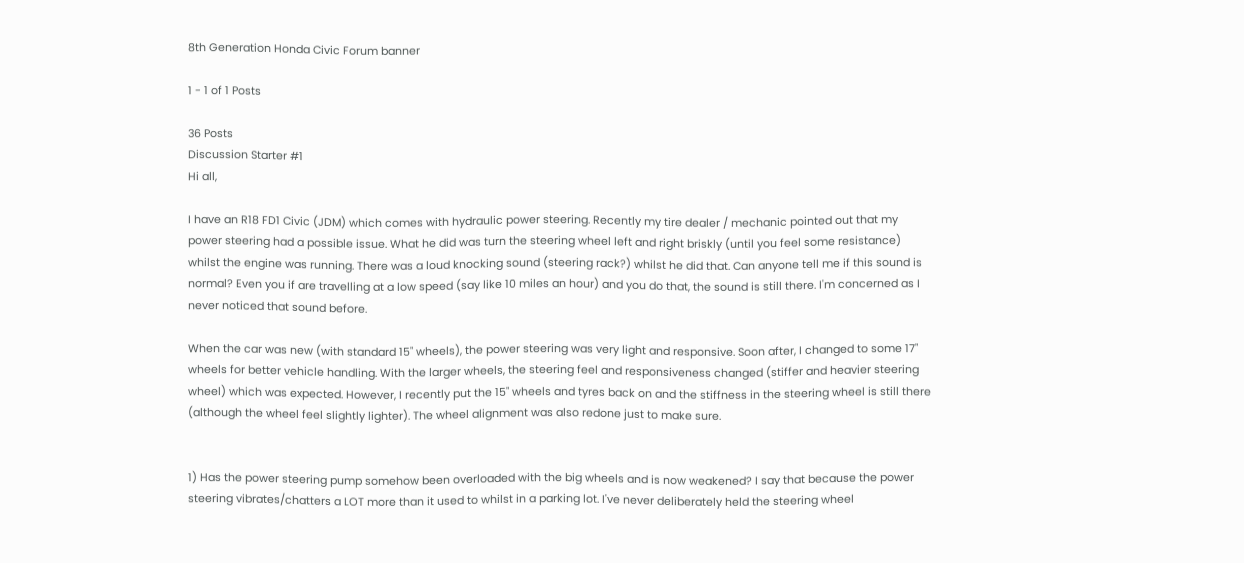8th Generation Honda Civic Forum banner

1 - 1 of 1 Posts

36 Posts
Discussion Starter #1
Hi all,

I have an R18 FD1 Civic (JDM) which comes with hydraulic power steering. Recently my tire dealer / mechanic pointed out that my power steering had a possible issue. What he did was turn the steering wheel left and right briskly (until you feel some resistance) whilst the engine was running. There was a loud knocking sound (steering rack?) whilst he did that. Can anyone tell me if this sound is normal? Even you if are travelling at a low speed (say like 10 miles an hour) and you do that, the sound is still there. I'm concerned as I never noticed that sound before.

When the car was new (with standard 15" wheels), the power steering was very light and responsive. Soon after, I changed to some 17" wheels for better vehicle handling. With the larger wheels, the steering feel and responsiveness changed (stiffer and heavier steering wheel) which was expected. However, I recently put the 15" wheels and tyres back on and the stiffness in the steering wheel is still there (although the wheel feel slightly lighter). The wheel alignment was also redone just to make sure.


1) Has the power steering pump somehow been overloaded with the big wheels and is now weakened? I say that because the power steering vibrates/chatters a LOT more than it used to whilst in a parking lot. I've never deliberately held the steering wheel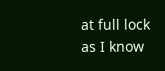at full lock as I know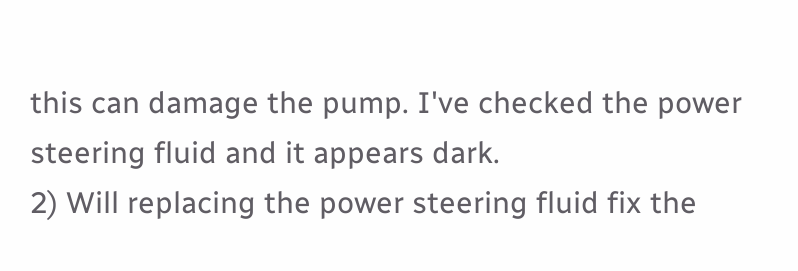this can damage the pump. I've checked the power steering fluid and it appears dark.
2) Will replacing the power steering fluid fix the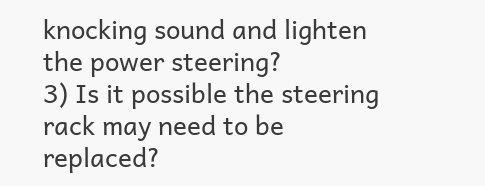knocking sound and lighten the power steering?
3) Is it possible the steering rack may need to be replaced?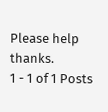Please help thanks.
1 - 1 of 1 Posts